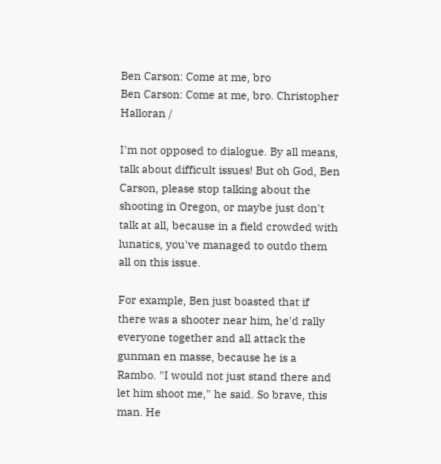Ben Carson: Come at me, bro
Ben Carson: Come at me, bro. Christopher Halloran /

I'm not opposed to dialogue. By all means, talk about difficult issues! But oh God, Ben Carson, please stop talking about the shooting in Oregon, or maybe just don't talk at all, because in a field crowded with lunatics, you've managed to outdo them all on this issue.

For example, Ben just boasted that if there was a shooter near him, he'd rally everyone together and all attack the gunman en masse, because he is a Rambo. "I would not just stand there and let him shoot me," he said. So brave, this man. He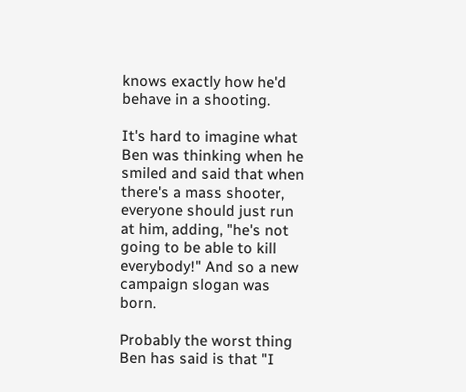knows exactly how he'd behave in a shooting.

It's hard to imagine what Ben was thinking when he smiled and said that when there's a mass shooter, everyone should just run at him, adding, "he's not going to be able to kill everybody!" And so a new campaign slogan was born.

Probably the worst thing Ben has said is that "I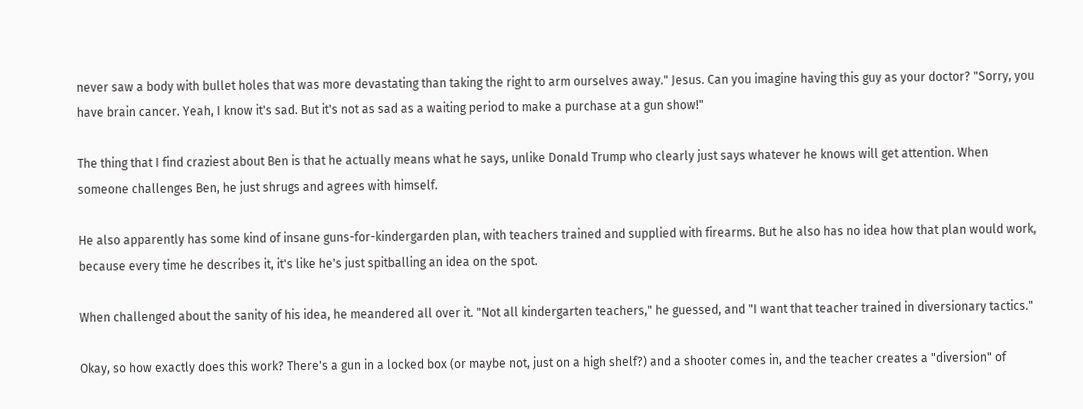never saw a body with bullet holes that was more devastating than taking the right to arm ourselves away." Jesus. Can you imagine having this guy as your doctor? "Sorry, you have brain cancer. Yeah, I know it's sad. But it's not as sad as a waiting period to make a purchase at a gun show!"

The thing that I find craziest about Ben is that he actually means what he says, unlike Donald Trump who clearly just says whatever he knows will get attention. When someone challenges Ben, he just shrugs and agrees with himself.

He also apparently has some kind of insane guns-for-kindergarden plan, with teachers trained and supplied with firearms. But he also has no idea how that plan would work, because every time he describes it, it's like he's just spitballing an idea on the spot.

When challenged about the sanity of his idea, he meandered all over it. "Not all kindergarten teachers," he guessed, and "I want that teacher trained in diversionary tactics."

Okay, so how exactly does this work? There's a gun in a locked box (or maybe not, just on a high shelf?) and a shooter comes in, and the teacher creates a "diversion" of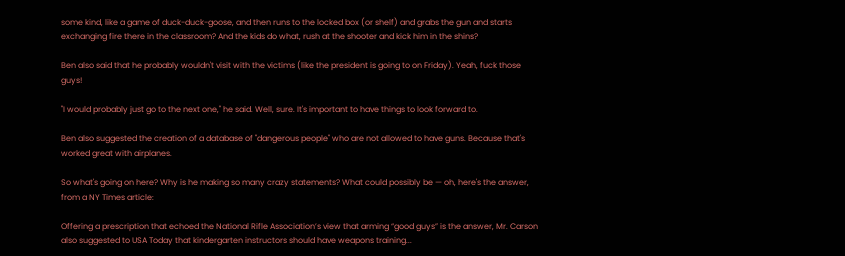some kind, like a game of duck-duck-goose, and then runs to the locked box (or shelf) and grabs the gun and starts exchanging fire there in the classroom? And the kids do what, rush at the shooter and kick him in the shins?

Ben also said that he probably wouldn't visit with the victims (like the president is going to on Friday). Yeah, fuck those guys!

"I would probably just go to the next one," he said. Well, sure. It's important to have things to look forward to.

Ben also suggested the creation of a database of "dangerous people" who are not allowed to have guns. Because that's worked great with airplanes.

So what's going on here? Why is he making so many crazy statements? What could possibly be — oh, here's the answer, from a NY Times article:

Offering a prescription that echoed the National Rifle Association’s view that arming “good guys” is the answer, Mr. Carson also suggested to USA Today that kindergarten instructors should have weapons training...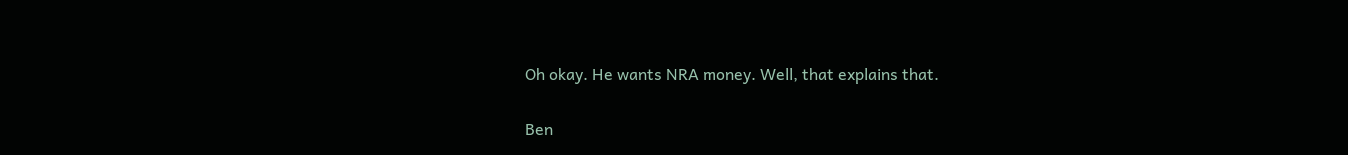Oh okay. He wants NRA money. Well, that explains that.

Ben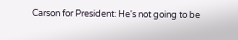Carson for President: He's not going to be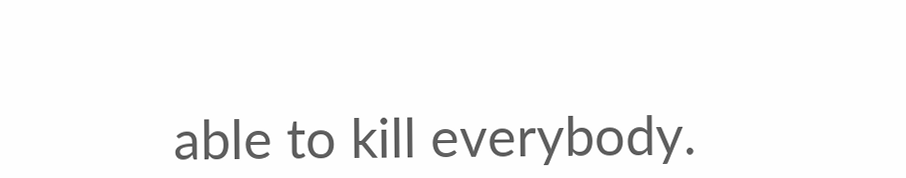able to kill everybody.